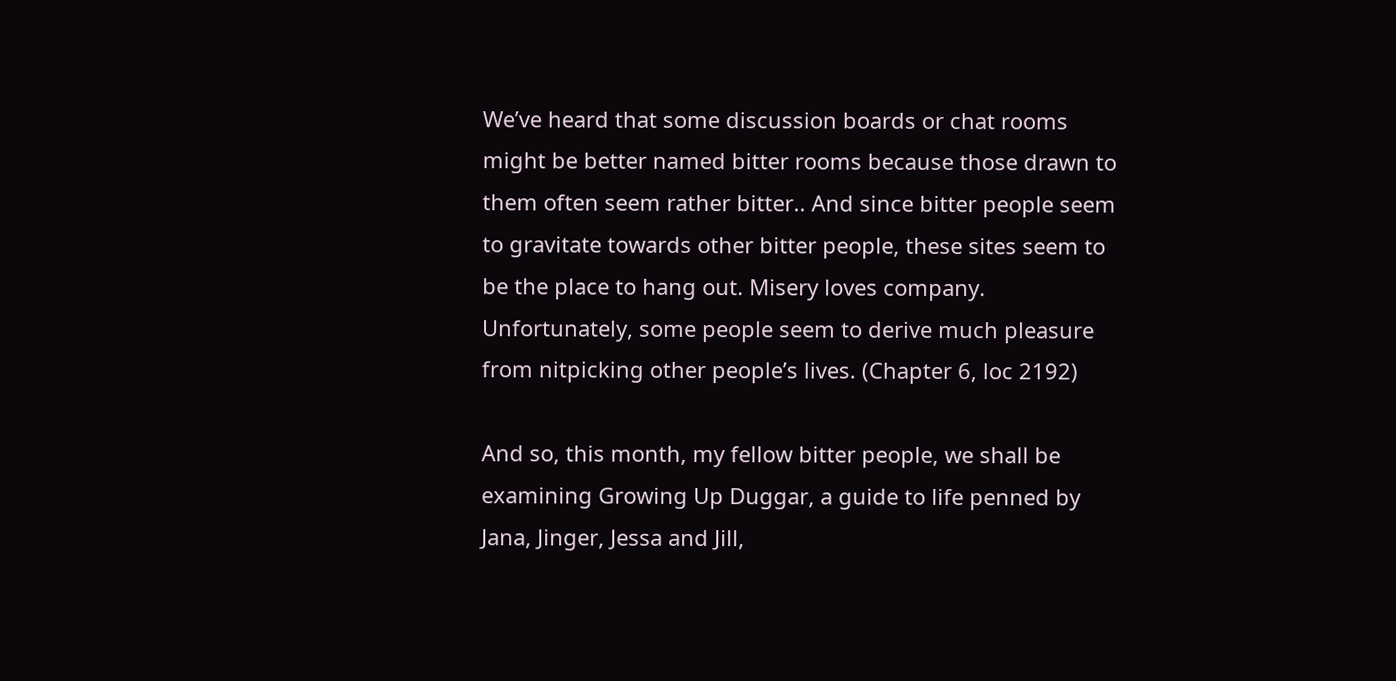We’ve heard that some discussion boards or chat rooms might be better named bitter rooms because those drawn to them often seem rather bitter.. And since bitter people seem to gravitate towards other bitter people, these sites seem to be the place to hang out. Misery loves company. Unfortunately, some people seem to derive much pleasure from nitpicking other people’s lives. (Chapter 6, loc 2192)

And so, this month, my fellow bitter people, we shall be examining Growing Up Duggar, a guide to life penned by Jana, Jinger, Jessa and Jill,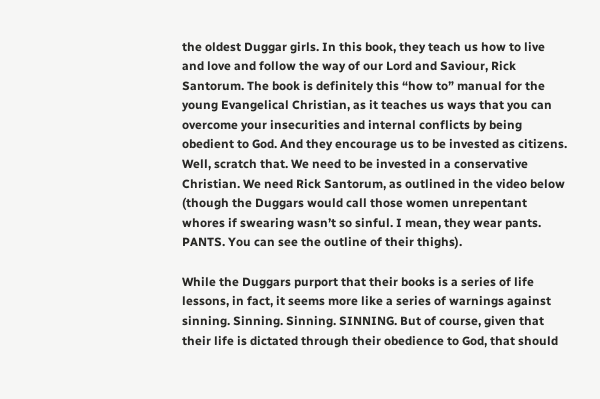the oldest Duggar girls. In this book, they teach us how to live and love and follow the way of our Lord and Saviour, Rick Santorum. The book is definitely this “how to” manual for the young Evangelical Christian, as it teaches us ways that you can overcome your insecurities and internal conflicts by being obedient to God. And they encourage us to be invested as citizens. Well, scratch that. We need to be invested in a conservative Christian. We need Rick Santorum, as outlined in the video below (though the Duggars would call those women unrepentant whores if swearing wasn’t so sinful. I mean, they wear pants. PANTS. You can see the outline of their thighs).

While the Duggars purport that their books is a series of life lessons, in fact, it seems more like a series of warnings against sinning. Sinning. Sinning. SINNING. But of course, given that their life is dictated through their obedience to God, that should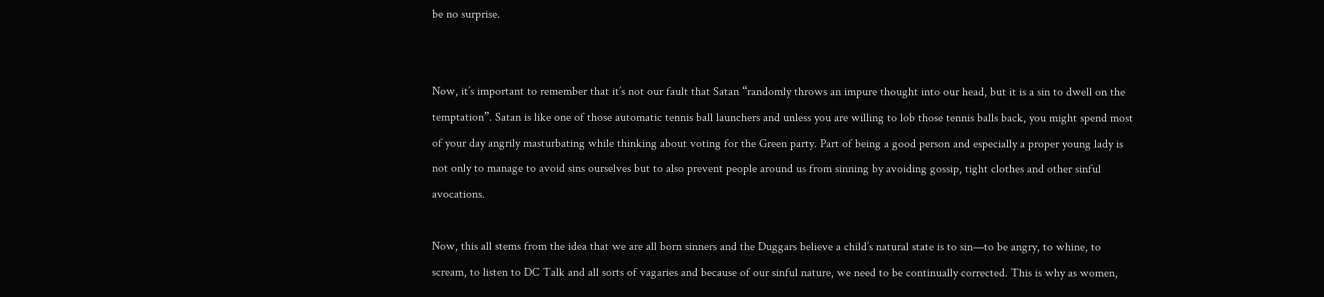be no surprise.


Now, it’s important to remember that it’s not our fault that Satan “randomly throws an impure thought into our head, but it is a sin to dwell on the temptation”. Satan is like one of those automatic tennis ball launchers and unless you are willing to lob those tennis balls back, you might spend most of your day angrily masturbating while thinking about voting for the Green party. Part of being a good person and especially a proper young lady is not only to manage to avoid sins ourselves but to also prevent people around us from sinning by avoiding gossip, tight clothes and other sinful avocations.

Now, this all stems from the idea that we are all born sinners and the Duggars believe a child’s natural state is to sin—to be angry, to whine, to scream, to listen to DC Talk and all sorts of vagaries and because of our sinful nature, we need to be continually corrected. This is why as women,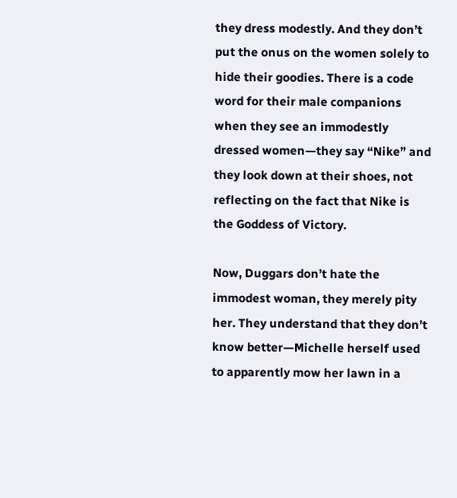they dress modestly. And they don’t put the onus on the women solely to hide their goodies. There is a code word for their male companions when they see an immodestly dressed women—they say “Nike” and they look down at their shoes, not reflecting on the fact that Nike is the Goddess of Victory.

Now, Duggars don’t hate the immodest woman, they merely pity her. They understand that they don’t know better—Michelle herself used to apparently mow her lawn in a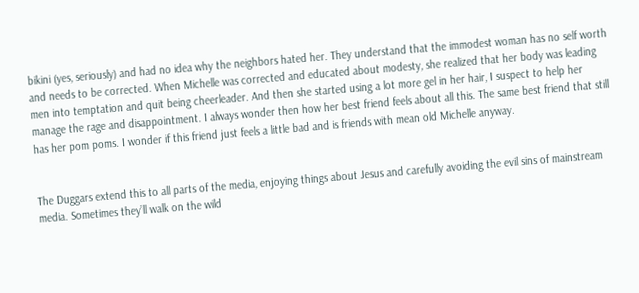bikini (yes, seriously) and had no idea why the neighbors hated her. They understand that the immodest woman has no self worth and needs to be corrected. When Michelle was corrected and educated about modesty, she realized that her body was leading men into temptation and quit being cheerleader. And then she started using a lot more gel in her hair, I suspect to help her manage the rage and disappointment. I always wonder then how her best friend feels about all this. The same best friend that still has her pom poms. I wonder if this friend just feels a little bad and is friends with mean old Michelle anyway.


The Duggars extend this to all parts of the media, enjoying things about Jesus and carefully avoiding the evil sins of mainstream media. Sometimes they’ll walk on the wild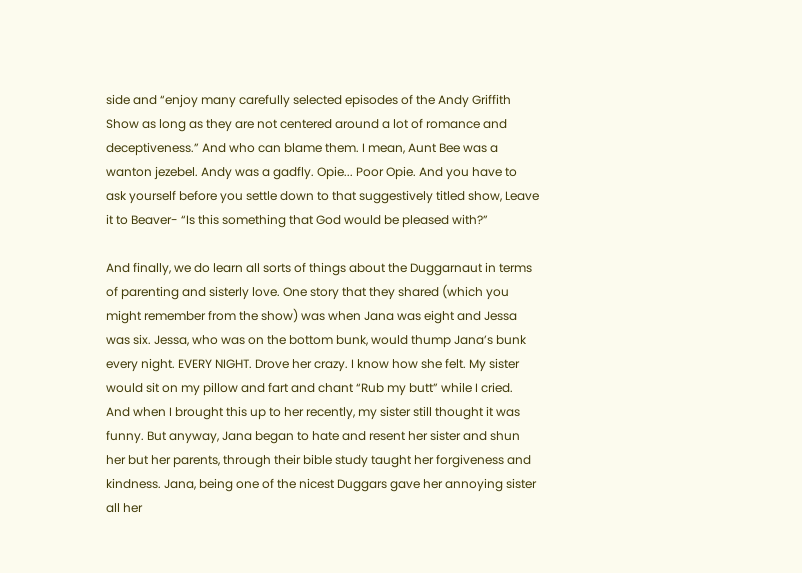side and “enjoy many carefully selected episodes of the Andy Griffith Show as long as they are not centered around a lot of romance and deceptiveness.” And who can blame them. I mean, Aunt Bee was a wanton jezebel. Andy was a gadfly. Opie... Poor Opie. And you have to ask yourself before you settle down to that suggestively titled show, Leave it to Beaver- “Is this something that God would be pleased with?”

And finally, we do learn all sorts of things about the Duggarnaut in terms of parenting and sisterly love. One story that they shared (which you might remember from the show) was when Jana was eight and Jessa was six. Jessa, who was on the bottom bunk, would thump Jana’s bunk every night. EVERY NIGHT. Drove her crazy. I know how she felt. My sister would sit on my pillow and fart and chant “Rub my butt” while I cried. And when I brought this up to her recently, my sister still thought it was funny. But anyway, Jana began to hate and resent her sister and shun her but her parents, through their bible study taught her forgiveness and kindness. Jana, being one of the nicest Duggars gave her annoying sister all her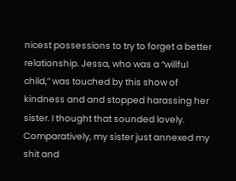nicest possessions to try to forget a better relationship. Jessa, who was a “willful child,” was touched by this show of kindness and and stopped harassing her sister. I thought that sounded lovely. Comparatively, my sister just annexed my shit and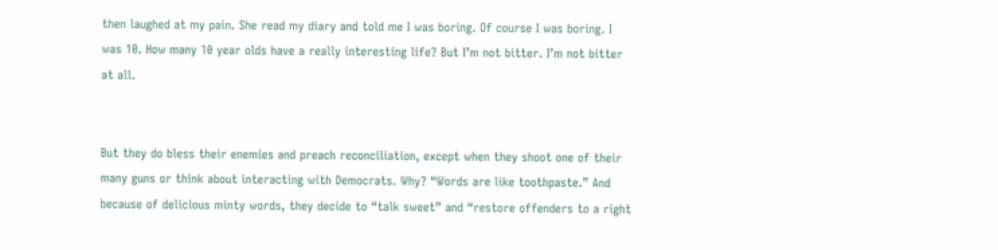then laughed at my pain. She read my diary and told me I was boring. Of course I was boring. I was 10. How many 10 year olds have a really interesting life? But I’m not bitter. I’m not bitter at all.


But they do bless their enemies and preach reconciliation, except when they shoot one of their many guns or think about interacting with Democrats. Why? “Words are like toothpaste.” And because of delicious minty words, they decide to “talk sweet” and “restore offenders to a right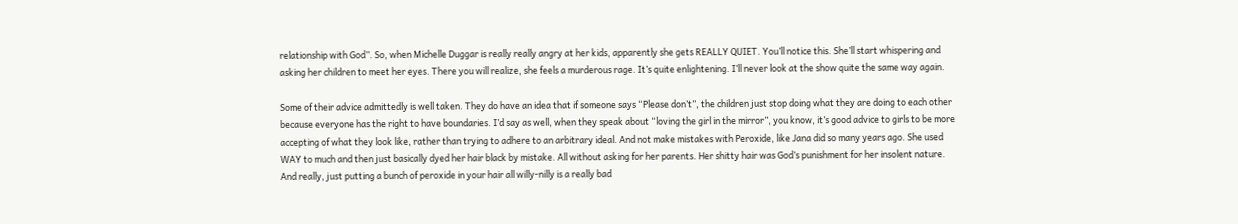relationship with God”. So, when Michelle Duggar is really really angry at her kids, apparently she gets REALLY QUIET. You’ll notice this. She’ll start whispering and asking her children to meet her eyes. There you will realize, she feels a murderous rage. It’s quite enlightening. I’ll never look at the show quite the same way again.

Some of their advice admittedly is well taken. They do have an idea that if someone says “Please don’t”, the children just stop doing what they are doing to each other because everyone has the right to have boundaries. I’d say as well, when they speak about “loving the girl in the mirror”, you know, it’s good advice to girls to be more accepting of what they look like, rather than trying to adhere to an arbitrary ideal. And not make mistakes with Peroxide, like Jana did so many years ago. She used WAY to much and then just basically dyed her hair black by mistake. All without asking for her parents. Her shitty hair was God’s punishment for her insolent nature. And really, just putting a bunch of peroxide in your hair all willy-nilly is a really bad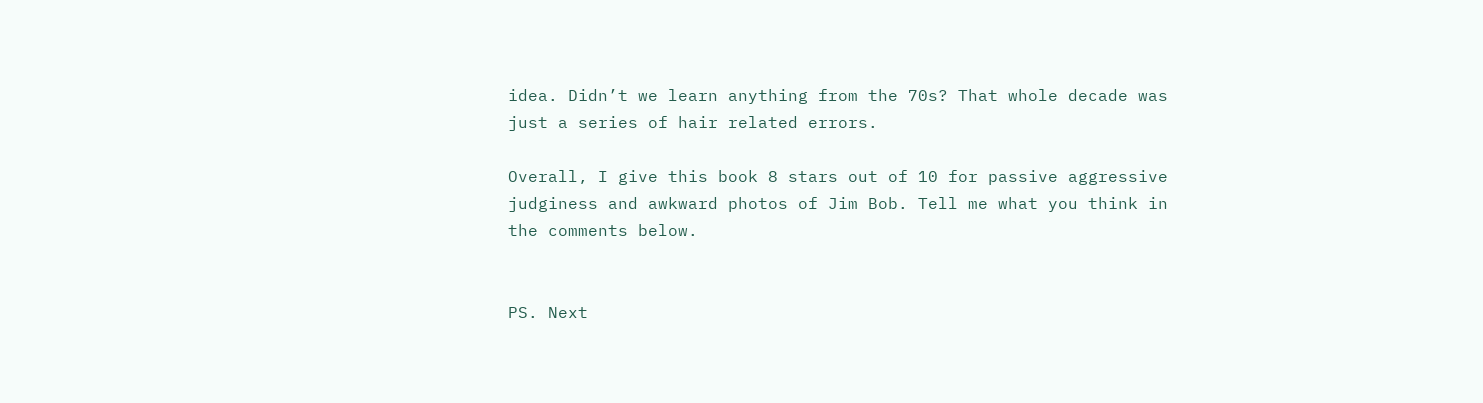idea. Didn’t we learn anything from the 70s? That whole decade was just a series of hair related errors.

Overall, I give this book 8 stars out of 10 for passive aggressive judginess and awkward photos of Jim Bob. Tell me what you think in the comments below.


PS. Next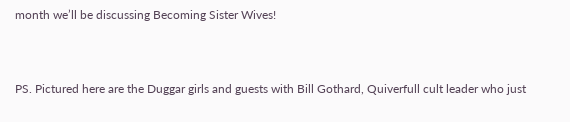month we’ll be discussing Becoming Sister Wives!


PS. Pictured here are the Duggar girls and guests with Bill Gothard, Quiverfull cult leader who just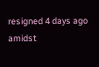resigned 4 days ago amidst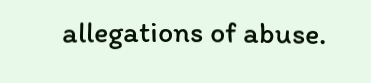allegations of abuse.